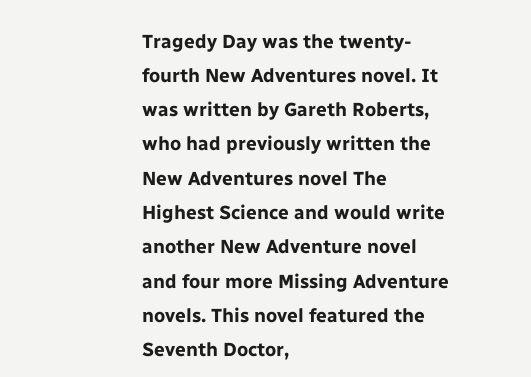Tragedy Day was the twenty-fourth New Adventures novel. It was written by Gareth Roberts, who had previously written the New Adventures novel The Highest Science and would write another New Adventure novel and four more Missing Adventure novels. This novel featured the Seventh Doctor,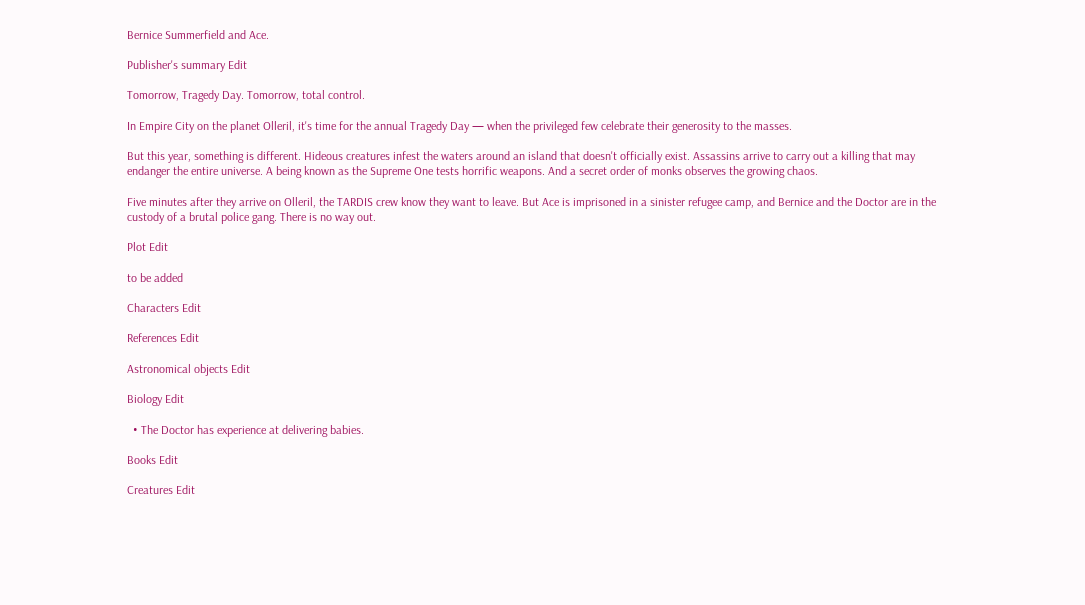Bernice Summerfield and Ace.

Publisher's summary Edit

Tomorrow, Tragedy Day. Tomorrow, total control.

In Empire City on the planet Olleril, it's time for the annual Tragedy Day — when the privileged few celebrate their generosity to the masses.

But this year, something is different. Hideous creatures infest the waters around an island that doesn't officially exist. Assassins arrive to carry out a killing that may endanger the entire universe. A being known as the Supreme One tests horrific weapons. And a secret order of monks observes the growing chaos.

Five minutes after they arrive on Olleril, the TARDIS crew know they want to leave. But Ace is imprisoned in a sinister refugee camp, and Bernice and the Doctor are in the custody of a brutal police gang. There is no way out.

Plot Edit

to be added

Characters Edit

References Edit

Astronomical objects Edit

Biology Edit

  • The Doctor has experience at delivering babies.

Books Edit

Creatures Edit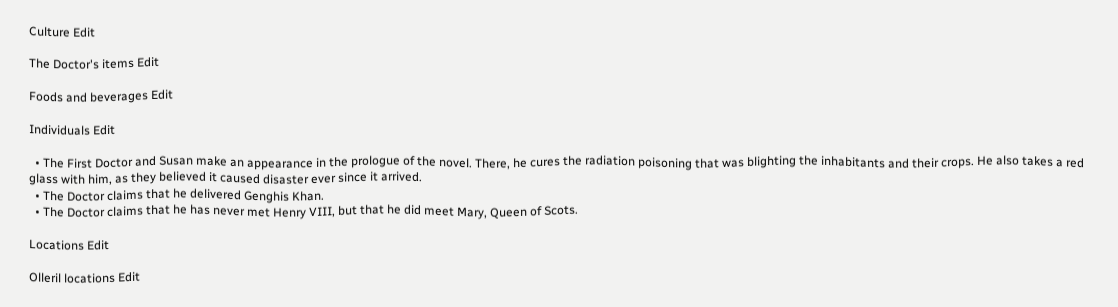Culture Edit

The Doctor's items Edit

Foods and beverages Edit

Individuals Edit

  • The First Doctor and Susan make an appearance in the prologue of the novel. There, he cures the radiation poisoning that was blighting the inhabitants and their crops. He also takes a red glass with him, as they believed it caused disaster ever since it arrived.
  • The Doctor claims that he delivered Genghis Khan.
  • The Doctor claims that he has never met Henry VIII, but that he did meet Mary, Queen of Scots.

Locations Edit

Olleril locations Edit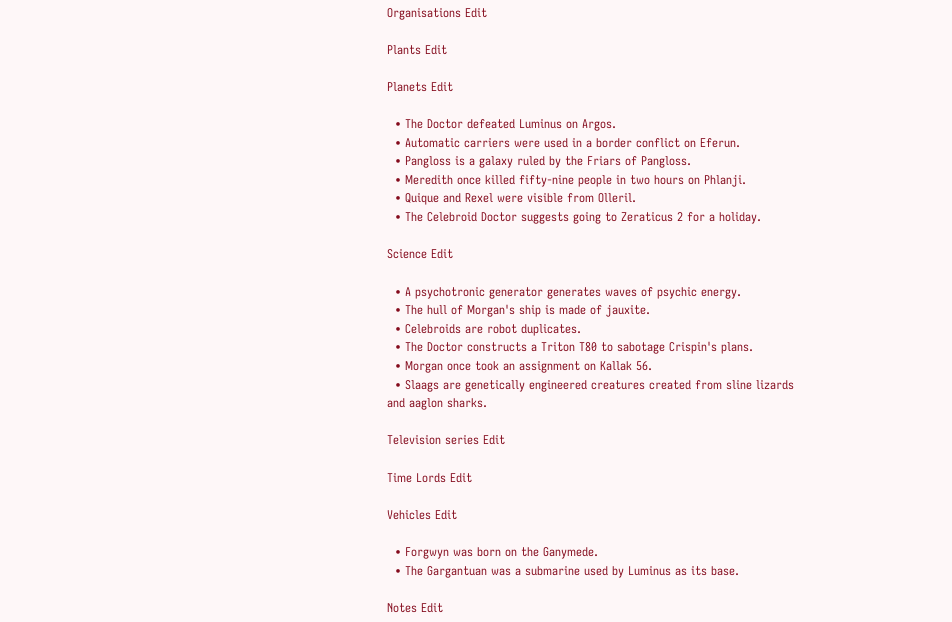Organisations Edit

Plants Edit

Planets Edit

  • The Doctor defeated Luminus on Argos.
  • Automatic carriers were used in a border conflict on Eferun.
  • Pangloss is a galaxy ruled by the Friars of Pangloss.
  • Meredith once killed fifty-nine people in two hours on Phlanji.
  • Quique and Rexel were visible from Olleril.
  • The Celebroid Doctor suggests going to Zeraticus 2 for a holiday.

Science Edit

  • A psychotronic generator generates waves of psychic energy.
  • The hull of Morgan's ship is made of jauxite.
  • Celebroids are robot duplicates.
  • The Doctor constructs a Triton T80 to sabotage Crispin's plans.
  • Morgan once took an assignment on Kallak 56.
  • Slaags are genetically engineered creatures created from sline lizards and aaglon sharks.

Television series Edit

Time Lords Edit

Vehicles Edit

  • Forgwyn was born on the Ganymede.
  • The Gargantuan was a submarine used by Luminus as its base.

Notes Edit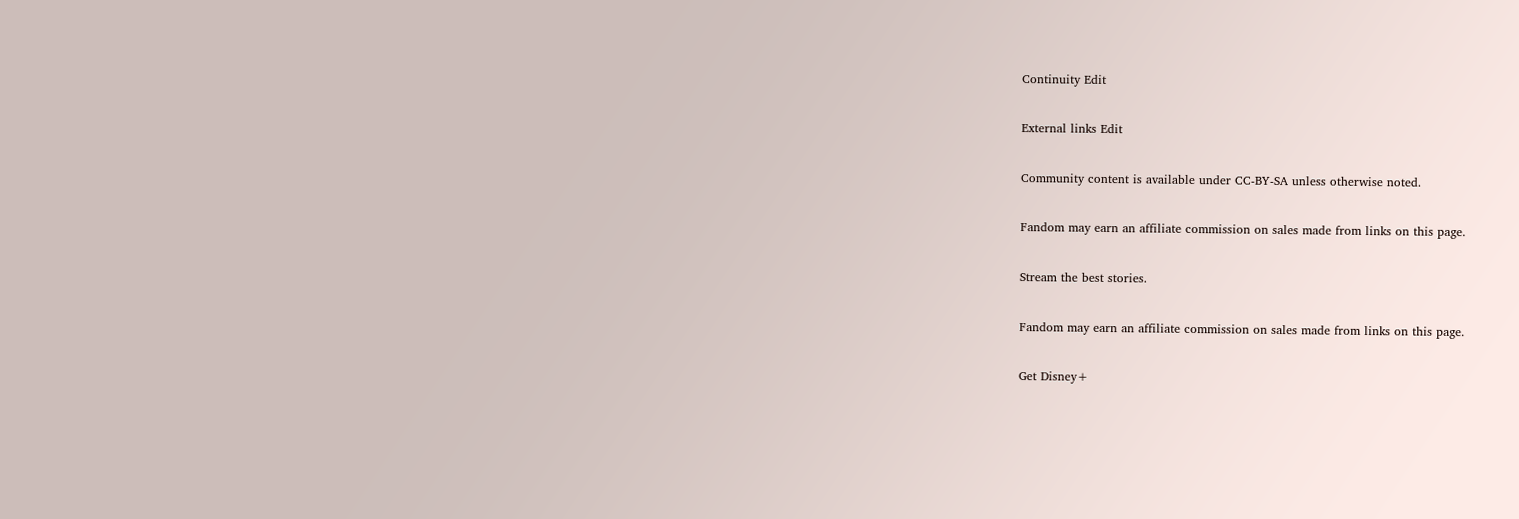Continuity Edit

External links Edit

Community content is available under CC-BY-SA unless otherwise noted.

Fandom may earn an affiliate commission on sales made from links on this page.

Stream the best stories.

Fandom may earn an affiliate commission on sales made from links on this page.

Get Disney+